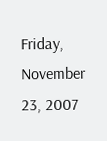Friday, November 23, 2007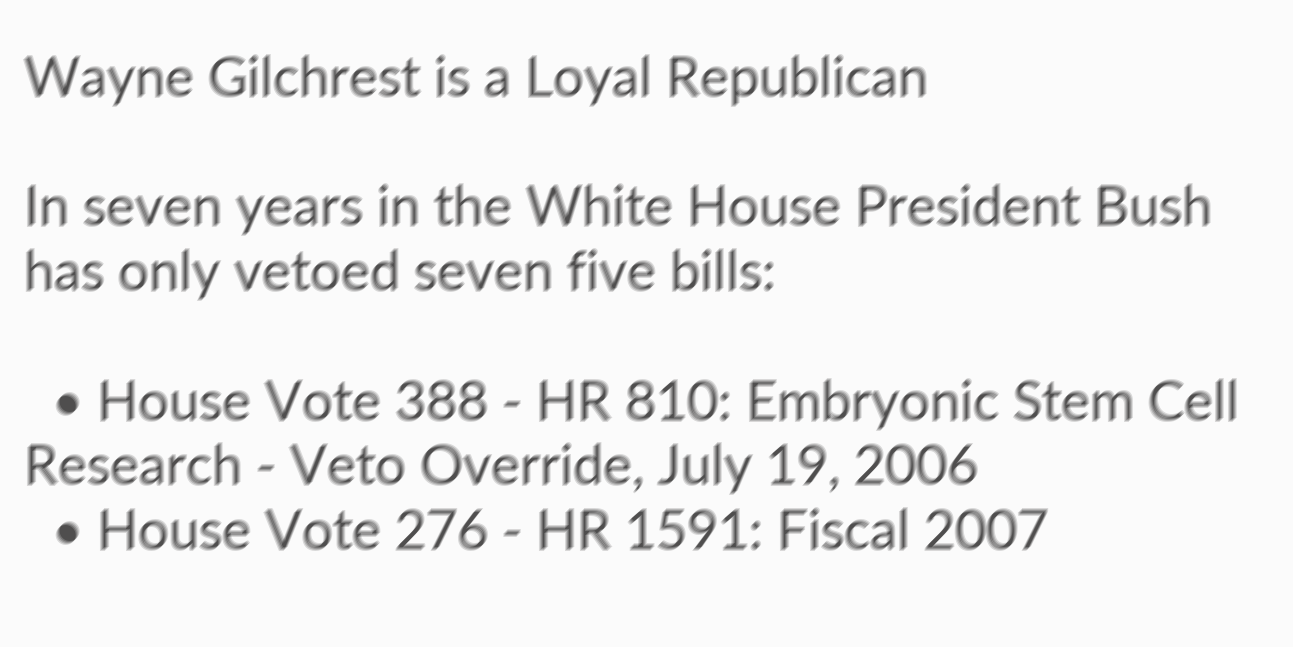Wayne Gilchrest is a Loyal Republican

In seven years in the White House President Bush has only vetoed seven five bills:

  • House Vote 388 - HR 810: Embryonic Stem Cell Research - Veto Override, July 19, 2006
  • House Vote 276 - HR 1591: Fiscal 2007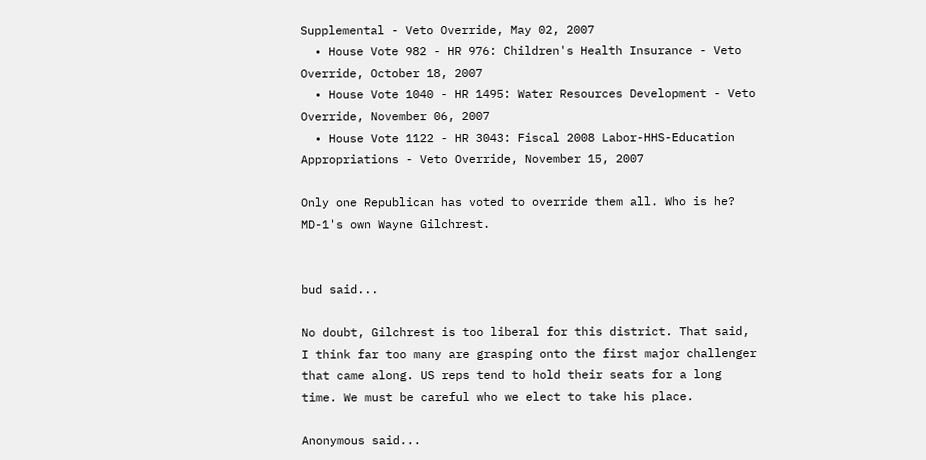Supplemental - Veto Override, May 02, 2007
  • House Vote 982 - HR 976: Children's Health Insurance - Veto Override, October 18, 2007
  • House Vote 1040 - HR 1495: Water Resources Development - Veto Override, November 06, 2007
  • House Vote 1122 - HR 3043: Fiscal 2008 Labor-HHS-Education Appropriations - Veto Override, November 15, 2007

Only one Republican has voted to override them all. Who is he? MD-1's own Wayne Gilchrest.


bud said...

No doubt, Gilchrest is too liberal for this district. That said, I think far too many are grasping onto the first major challenger that came along. US reps tend to hold their seats for a long time. We must be careful who we elect to take his place.

Anonymous said...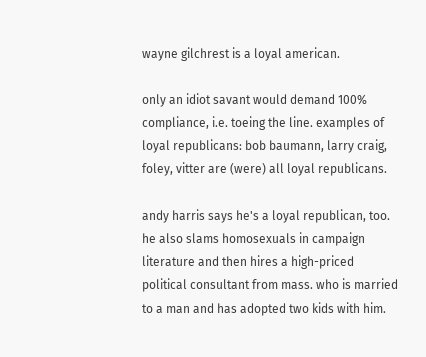wayne gilchrest is a loyal american.

only an idiot savant would demand 100% compliance, i.e. toeing the line. examples of loyal republicans: bob baumann, larry craig, foley, vitter are (were) all loyal republicans.

andy harris says he's a loyal republican, too. he also slams homosexuals in campaign literature and then hires a high-priced political consultant from mass. who is married to a man and has adopted two kids with him.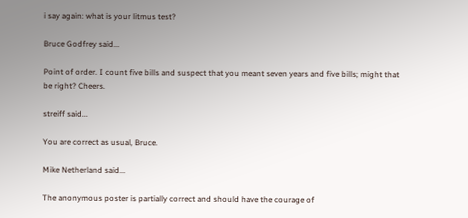i say again: what is your litmus test?

Bruce Godfrey said...

Point of order. I count five bills and suspect that you meant seven years and five bills; might that be right? Cheers.

streiff said...

You are correct as usual, Bruce.

Mike Netherland said...

The anonymous poster is partially correct and should have the courage of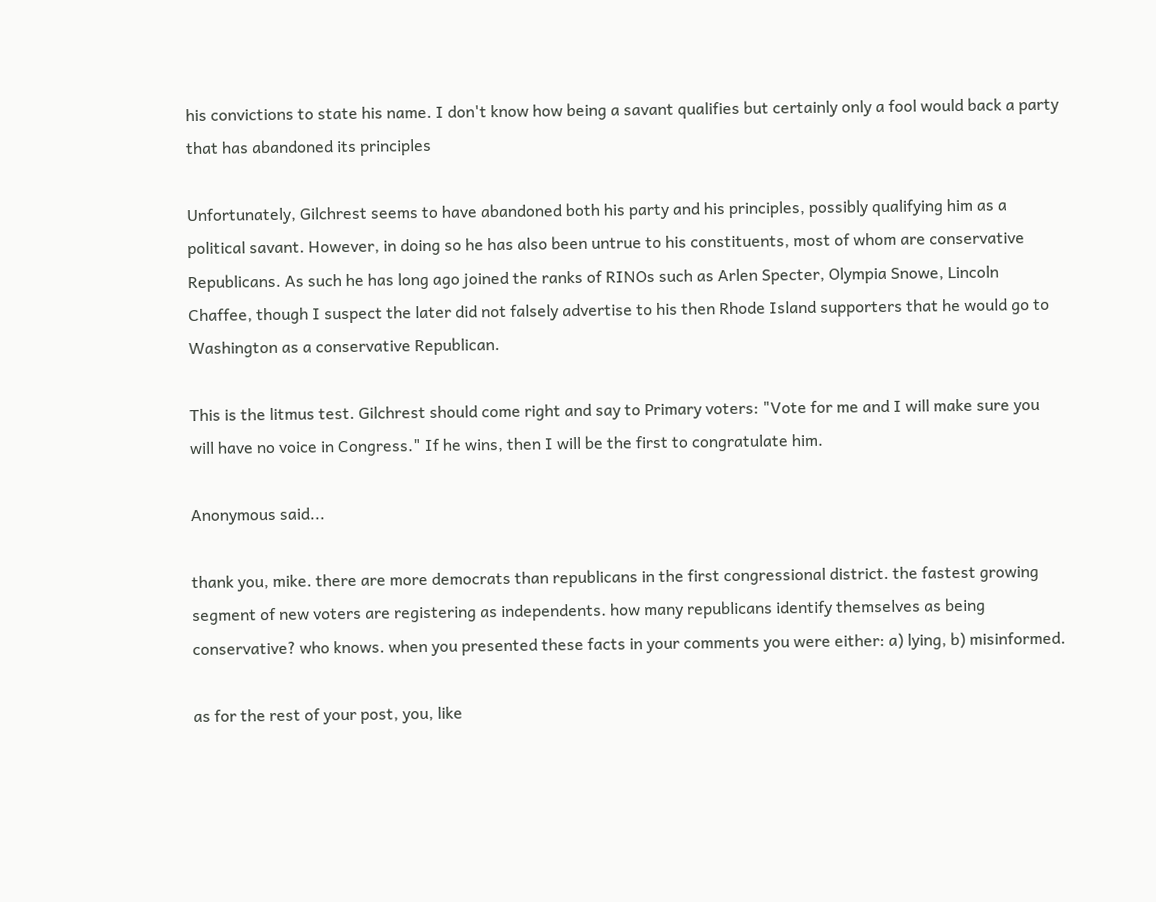his convictions to state his name. I don't know how being a savant qualifies but certainly only a fool would back a party that has abandoned its principles

Unfortunately, Gilchrest seems to have abandoned both his party and his principles, possibly qualifying him as a political savant. However, in doing so he has also been untrue to his constituents, most of whom are conservative Republicans. As such he has long ago joined the ranks of RINOs such as Arlen Specter, Olympia Snowe, Lincoln Chaffee, though I suspect the later did not falsely advertise to his then Rhode Island supporters that he would go to Washington as a conservative Republican.

This is the litmus test. Gilchrest should come right and say to Primary voters: "Vote for me and I will make sure you will have no voice in Congress." If he wins, then I will be the first to congratulate him.

Anonymous said...

thank you, mike. there are more democrats than republicans in the first congressional district. the fastest growing segment of new voters are registering as independents. how many republicans identify themselves as being conservative? who knows. when you presented these facts in your comments you were either: a) lying, b) misinformed.

as for the rest of your post, you, like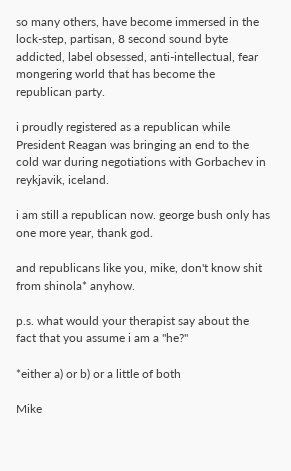so many others, have become immersed in the lock-step, partisan, 8 second sound byte addicted, label obsessed, anti-intellectual, fear mongering world that has become the republican party.

i proudly registered as a republican while President Reagan was bringing an end to the cold war during negotiations with Gorbachev in reykjavik, iceland.

i am still a republican now. george bush only has one more year, thank god.

and republicans like you, mike, don't know shit from shinola* anyhow.

p.s. what would your therapist say about the fact that you assume i am a "he?"

*either a) or b) or a little of both

Mike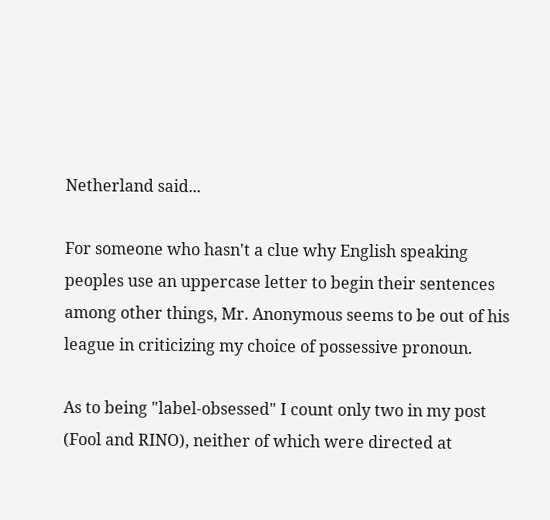Netherland said...

For someone who hasn't a clue why English speaking peoples use an uppercase letter to begin their sentences among other things, Mr. Anonymous seems to be out of his league in criticizing my choice of possessive pronoun.

As to being "label-obsessed" I count only two in my post (Fool and RINO), neither of which were directed at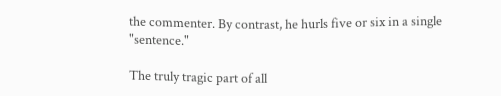the commenter. By contrast, he hurls five or six in a single "sentence."

The truly tragic part of all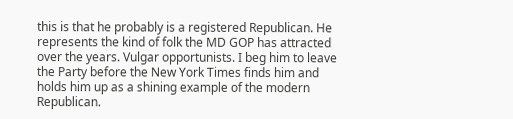this is that he probably is a registered Republican. He represents the kind of folk the MD GOP has attracted over the years. Vulgar opportunists. I beg him to leave the Party before the New York Times finds him and holds him up as a shining example of the modern Republican.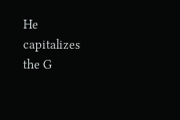He capitalizes the G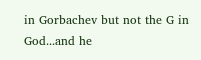in Gorbachev but not the G in God...and he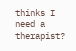thinks I need a therapist?